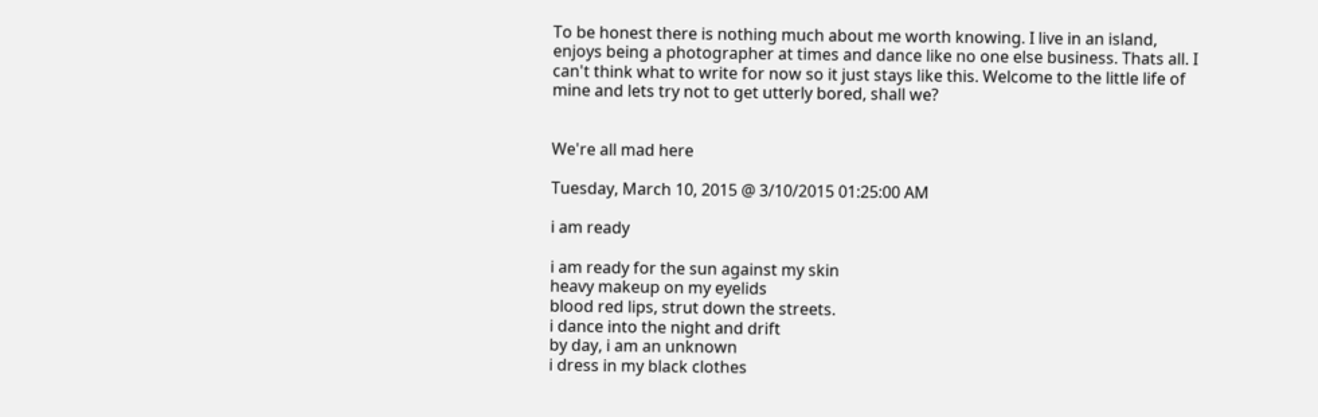To be honest there is nothing much about me worth knowing. I live in an island, enjoys being a photographer at times and dance like no one else business. Thats all. I can't think what to write for now so it just stays like this. Welcome to the little life of mine and lets try not to get utterly bored, shall we?


We're all mad here

Tuesday, March 10, 2015 @ 3/10/2015 01:25:00 AM

i am ready

i am ready for the sun against my skin
heavy makeup on my eyelids
blood red lips, strut down the streets.
i dance into the night and drift
by day, i am an unknown
i dress in my black clothes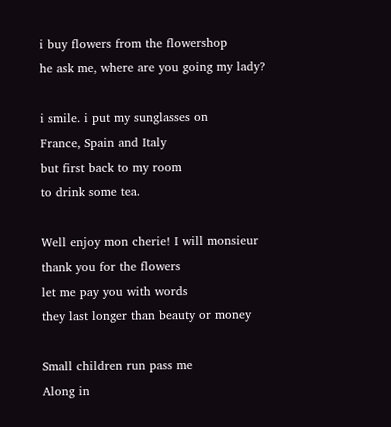i buy flowers from the flowershop
he ask me, where are you going my lady?

i smile. i put my sunglasses on
France, Spain and Italy
but first back to my room
to drink some tea.

Well enjoy mon cherie! I will monsieur
thank you for the flowers
let me pay you with words
they last longer than beauty or money

Small children run pass me
Along in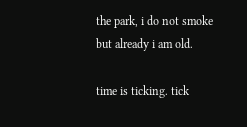the park, i do not smoke
but already i am old.

time is ticking. tick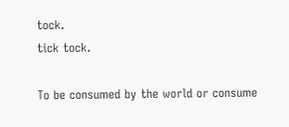tock.
tick tock.

To be consumed by the world or consume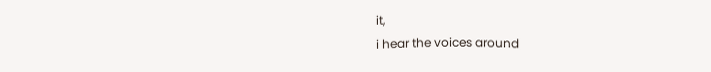it,
i hear the voices around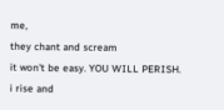me,
they chant and scream
it won't be easy. YOU WILL PERISH.
i rise and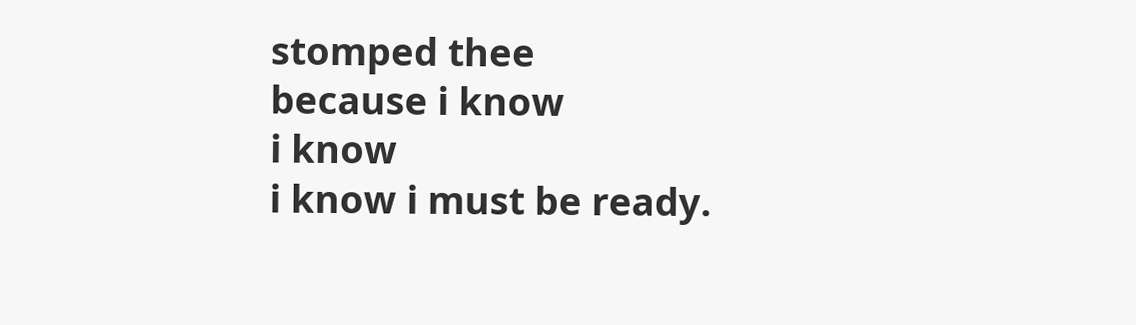stomped thee
because i know
i know
i know i must be ready.